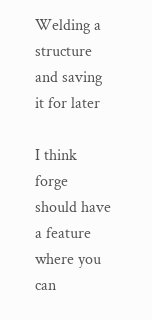Welding a structure and saving it for later

I think forge should have a feature where you can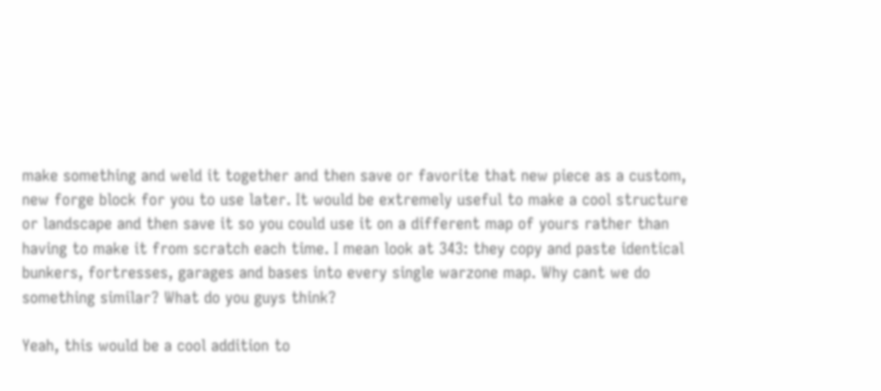make something and weld it together and then save or favorite that new piece as a custom, new forge block for you to use later. It would be extremely useful to make a cool structure or landscape and then save it so you could use it on a different map of yours rather than having to make it from scratch each time. I mean look at 343: they copy and paste identical bunkers, fortresses, garages and bases into every single warzone map. Why cant we do something similar? What do you guys think?

Yeah, this would be a cool addition to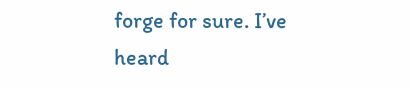forge for sure. I’ve heard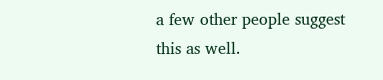a few other people suggest this as well.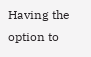Having the option to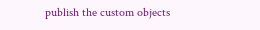publish the custom objects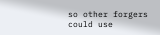so other forgers could use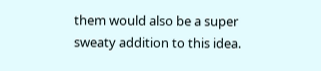them would also be a super sweaty addition to this idea.